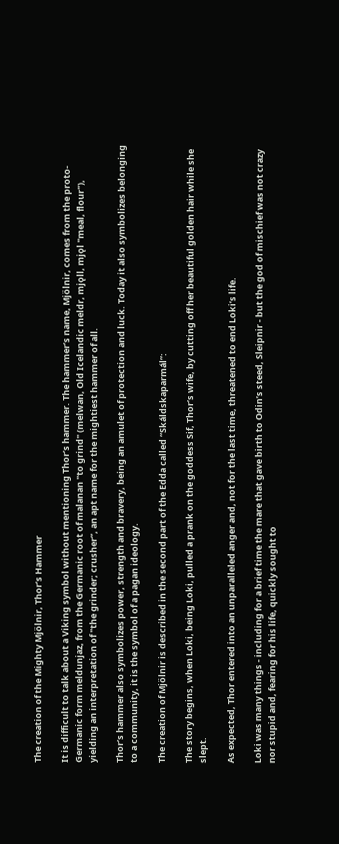The creation of the Mighty Mjölnir, Thor’s Hammer

It is difficult to talk about a Viking symbol without mentioning Thor’s hammer. The hammer’s name, Mjölnir, comes from the proto-Germanic form meldunjaz, from the Germanic root of malanan "to grind" (melwan, Old Icelandic meldr, mjǫll, mjǫl "meal, flour"), yielding an interpretation of "the grinder; crusher”, an apt name for the mightiest hammer of all.

Thor’s hammer also symbolizes power, strength and bravery, being an amulet of protection and luck. Today it also symbolizes belonging to a community, it is the symbol of a pagan ideology.

The creation of Mjölnir is described in the second part of the Edda called “Skáldskaparmál”:

The story begins, when Loki, being Loki, pulled a prank on the goddess Sif, Thor’s wife, by cutting off her beautiful golden hair while she slept.

As expected, Thor entered into an unparalleled anger and, not for the last time, threatened to end Loki’s life.

Loki was many things - including for a brief time the mare that gave birth to Odin’s steed, Sleipnir - but the god of mischief was not crazy nor stupid and, fearing for his life, quickly sought to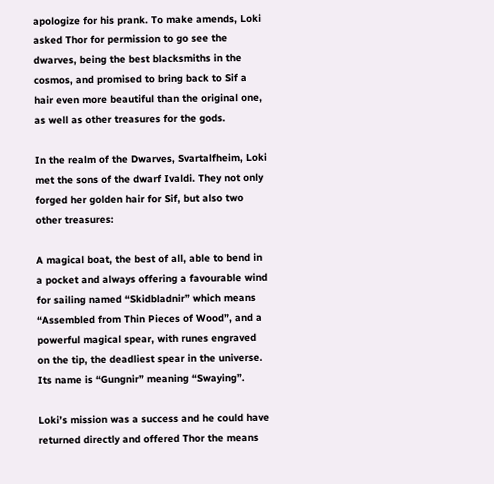apologize for his prank. To make amends, Loki asked Thor for permission to go see the dwarves, being the best blacksmiths in the cosmos, and promised to bring back to Sif a hair even more beautiful than the original one, as well as other treasures for the gods.

In the realm of the Dwarves, Svartalfheim, Loki met the sons of the dwarf Ivaldi. They not only forged her golden hair for Sif, but also two other treasures:

A magical boat, the best of all, able to bend in a pocket and always offering a favourable wind for sailing named “Skidbladnir” which means “Assembled from Thin Pieces of Wood”, and a powerful magical spear, with runes engraved on the tip, the deadliest spear in the universe. Its name is “Gungnir” meaning “Swaying”.

Loki’s mission was a success and he could have returned directly and offered Thor the means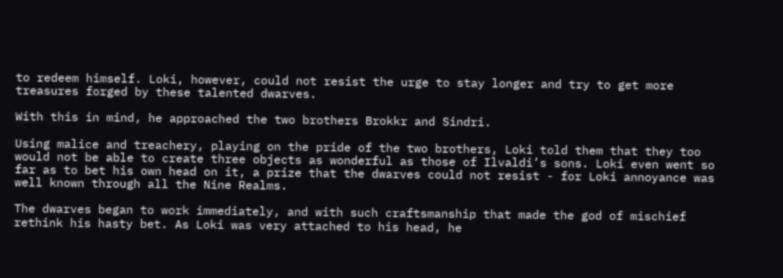to redeem himself. Loki, however, could not resist the urge to stay longer and try to get more treasures forged by these talented dwarves.

With this in mind, he approached the two brothers Brokkr and Sindri.

Using malice and treachery, playing on the pride of the two brothers, Loki told them that they too would not be able to create three objects as wonderful as those of Ilvaldi’s sons. Loki even went so far as to bet his own head on it, a prize that the dwarves could not resist - for Loki annoyance was well known through all the Nine Realms.

The dwarves began to work immediately, and with such craftsmanship that made the god of mischief rethink his hasty bet. As Loki was very attached to his head, he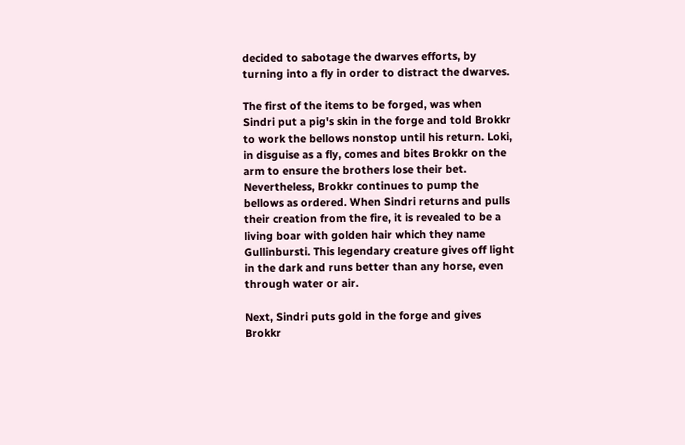decided to sabotage the dwarves efforts, by turning into a fly in order to distract the dwarves.

The first of the items to be forged, was when Sindri put a pig's skin in the forge and told Brokkr to work the bellows nonstop until his return. Loki, in disguise as a fly, comes and bites Brokkr on the arm to ensure the brothers lose their bet. Nevertheless, Brokkr continues to pump the bellows as ordered. When Sindri returns and pulls their creation from the fire, it is revealed to be a living boar with golden hair which they name Gullinbursti. This legendary creature gives off light in the dark and runs better than any horse, even through water or air.

Next, Sindri puts gold in the forge and gives Brokkr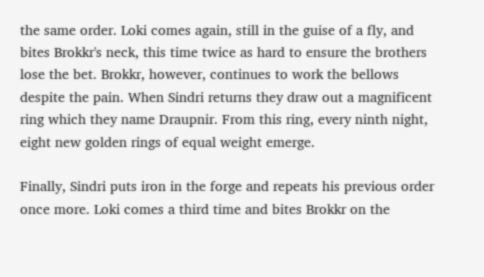the same order. Loki comes again, still in the guise of a fly, and bites Brokkr's neck, this time twice as hard to ensure the brothers lose the bet. Brokkr, however, continues to work the bellows despite the pain. When Sindri returns they draw out a magnificent ring which they name Draupnir. From this ring, every ninth night, eight new golden rings of equal weight emerge.

Finally, Sindri puts iron in the forge and repeats his previous order once more. Loki comes a third time and bites Brokkr on the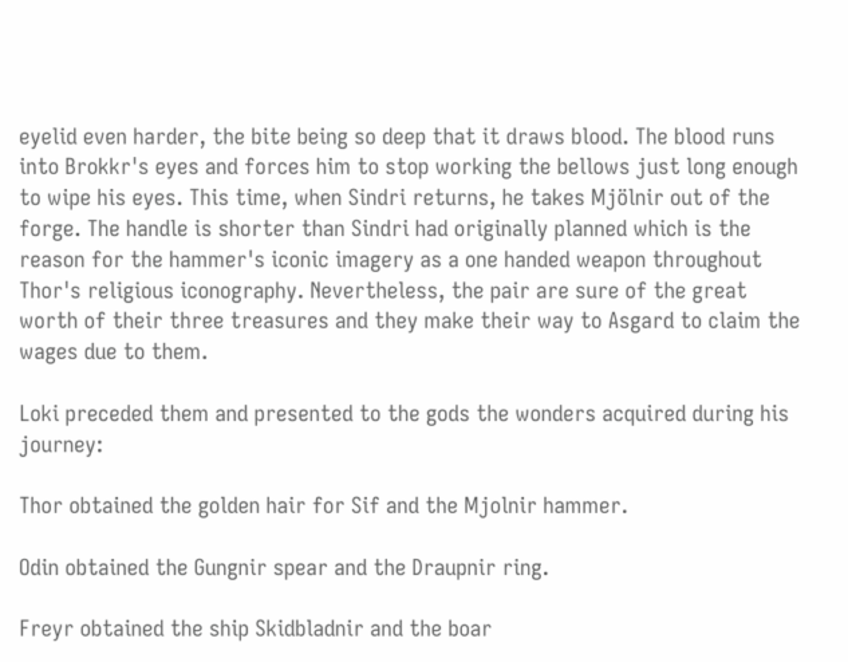eyelid even harder, the bite being so deep that it draws blood. The blood runs into Brokkr's eyes and forces him to stop working the bellows just long enough to wipe his eyes. This time, when Sindri returns, he takes Mjölnir out of the forge. The handle is shorter than Sindri had originally planned which is the reason for the hammer's iconic imagery as a one handed weapon throughout Thor's religious iconography. Nevertheless, the pair are sure of the great worth of their three treasures and they make their way to Asgard to claim the wages due to them.

Loki preceded them and presented to the gods the wonders acquired during his journey:

Thor obtained the golden hair for Sif and the Mjolnir hammer.

Odin obtained the Gungnir spear and the Draupnir ring.

Freyr obtained the ship Skidbladnir and the boar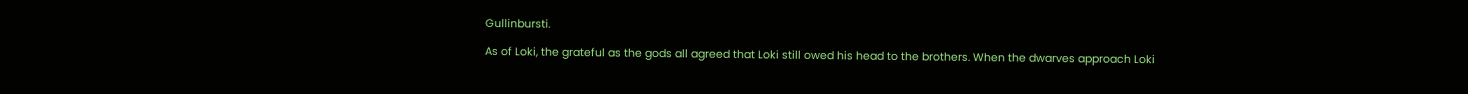Gullinbursti.

As of Loki, the grateful as the gods all agreed that Loki still owed his head to the brothers. When the dwarves approach Loki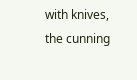with knives, the cunning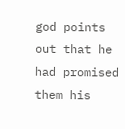god points out that he had promised them his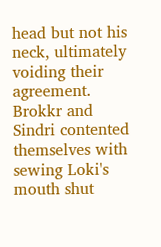head but not his neck, ultimately voiding their agreement. Brokkr and Sindri contented themselves with sewing Loki's mouth shut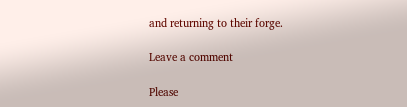and returning to their forge.

Leave a comment

Please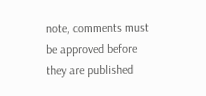note, comments must be approved before they are published